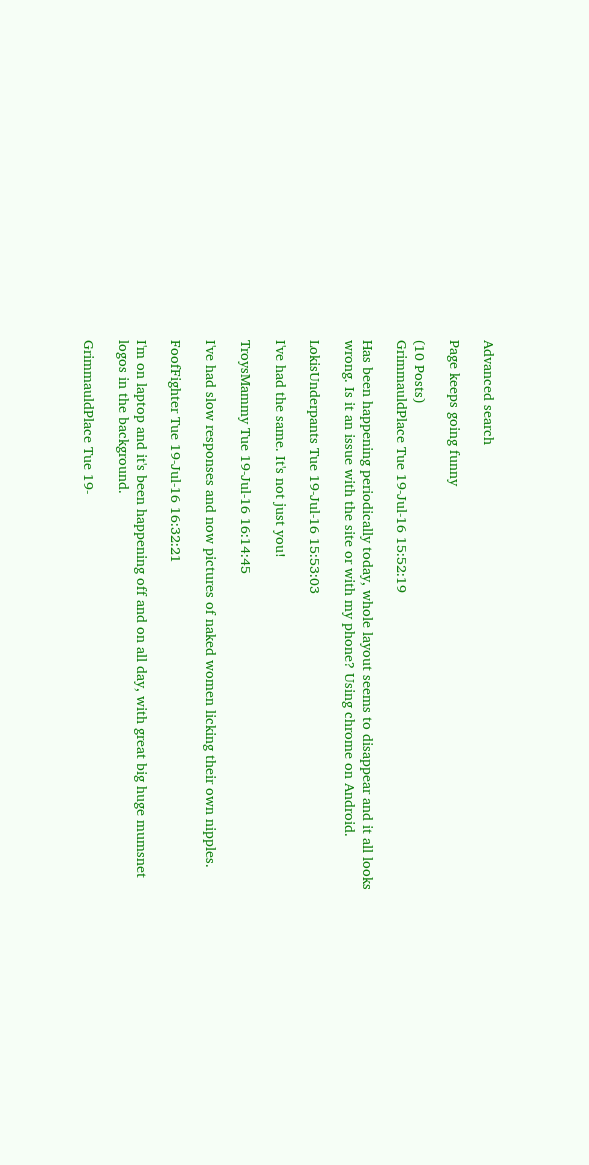Advanced search

Page keeps going funny

(10 Posts)
GrimmauldPlace Tue 19-Jul-16 15:52:19

Has been happening periodically today, whole layout seems to disappear and it all looks wrong. Is it an issue with the site or with my phone? Using chrome on Android.

LokisUnderpants Tue 19-Jul-16 15:53:03

I've had the same. It's not just you!

TroysMammy Tue 19-Jul-16 16:14:45

I've had slow responses and now pictures of naked women licking their own nipples.

FoofFighter Tue 19-Jul-16 16:32:21

I'm on laptop and it's been happening off and on all day, with great big huge mumsnet logos in the background.

GrimmauldPlace Tue 19-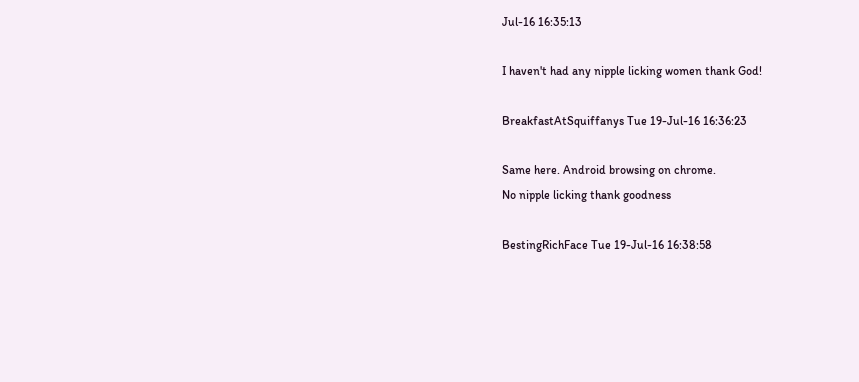Jul-16 16:35:13

I haven't had any nipple licking women thank God!

BreakfastAtSquiffanys Tue 19-Jul-16 16:36:23

Same here. Android browsing on chrome.
No nipple licking thank goodness

BestingRichFace Tue 19-Jul-16 16:38:58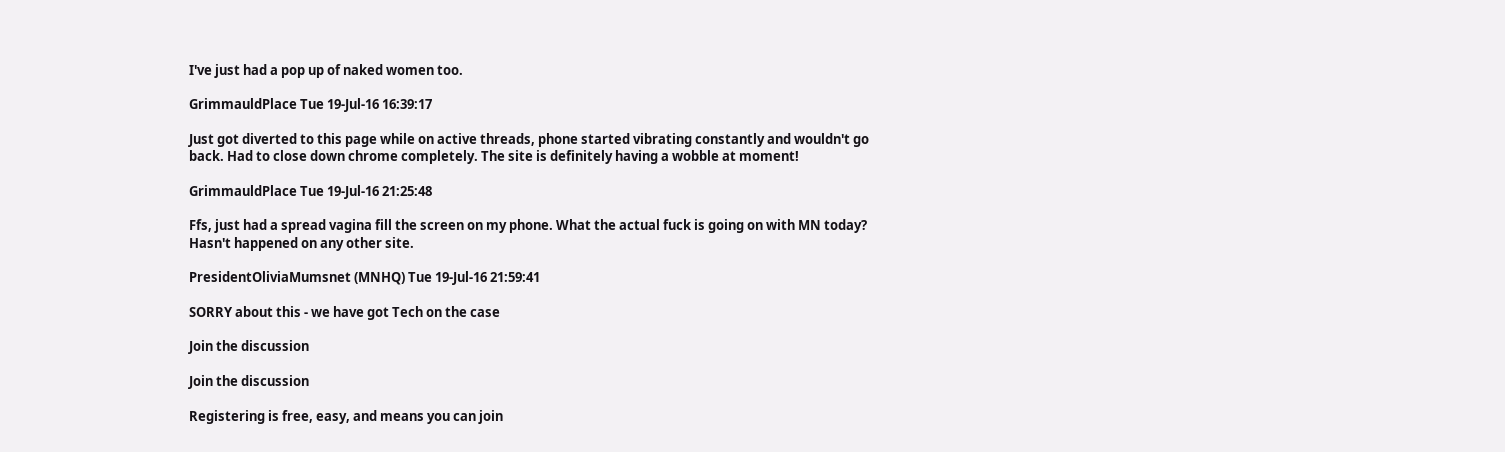I've just had a pop up of naked women too.

GrimmauldPlace Tue 19-Jul-16 16:39:17

Just got diverted to this page while on active threads, phone started vibrating constantly and wouldn't go back. Had to close down chrome completely. The site is definitely having a wobble at moment!

GrimmauldPlace Tue 19-Jul-16 21:25:48

Ffs, just had a spread vagina fill the screen on my phone. What the actual fuck is going on with MN today? Hasn't happened on any other site.

PresidentOliviaMumsnet (MNHQ) Tue 19-Jul-16 21:59:41

SORRY about this - we have got Tech on the case

Join the discussion

Join the discussion

Registering is free, easy, and means you can join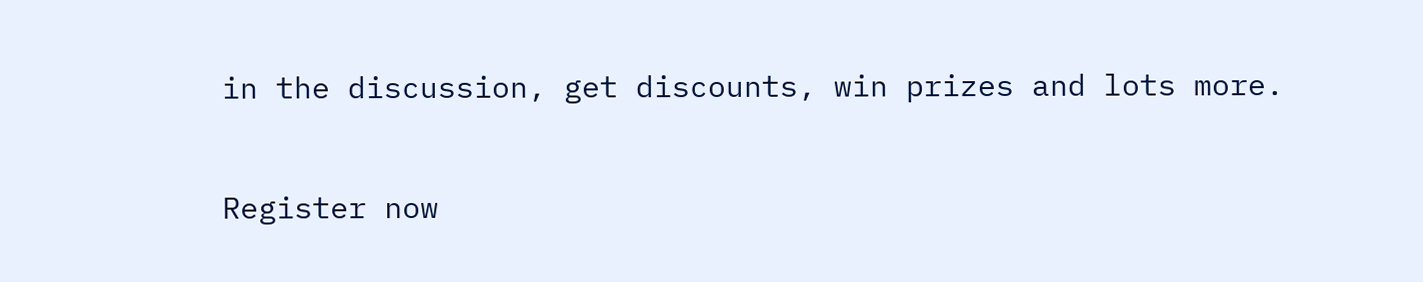in the discussion, get discounts, win prizes and lots more.

Register now